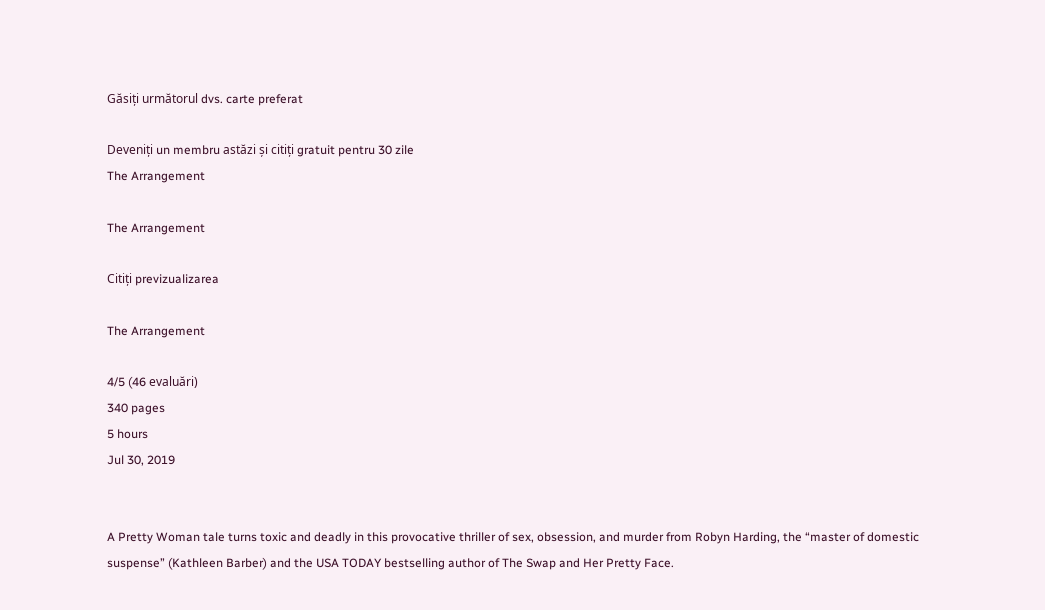Găsiți următorul dvs. carte preferat

Deveniți un membru astăzi și citiți gratuit pentru 30 zile
The Arrangement

The Arrangement

Citiți previzualizarea

The Arrangement

4/5 (46 evaluări)
340 pages
5 hours
Jul 30, 2019


A Pretty Woman tale turns toxic and deadly in this provocative thriller of sex, obsession, and murder from Robyn Harding, the “master of domestic suspense” (Kathleen Barber) and the USA TODAY bestselling author of The Swap and Her Pretty Face.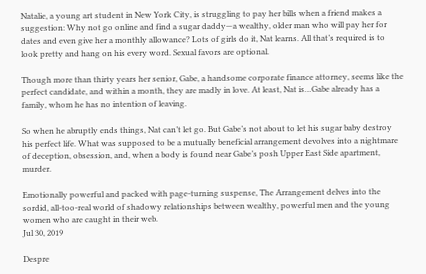Natalie, a young art student in New York City, is struggling to pay her bills when a friend makes a suggestion: Why not go online and find a sugar daddy—a wealthy, older man who will pay her for dates and even give her a monthly allowance? Lots of girls do it, Nat learns. All that’s required is to look pretty and hang on his every word. Sexual favors are optional.

Though more than thirty years her senior, Gabe, a handsome corporate finance attorney, seems like the perfect candidate, and within a month, they are madly in love. At least, Nat is…Gabe already has a family, whom he has no intention of leaving.

So when he abruptly ends things, Nat can’t let go. But Gabe’s not about to let his sugar baby destroy his perfect life. What was supposed to be a mutually beneficial arrangement devolves into a nightmare of deception, obsession, and, when a body is found near Gabe’s posh Upper East Side apartment, murder.

Emotionally powerful and packed with page-turning suspense, The Arrangement delves into the sordid, all-too-real world of shadowy relationships between wealthy, powerful men and the young women who are caught in their web.
Jul 30, 2019

Despre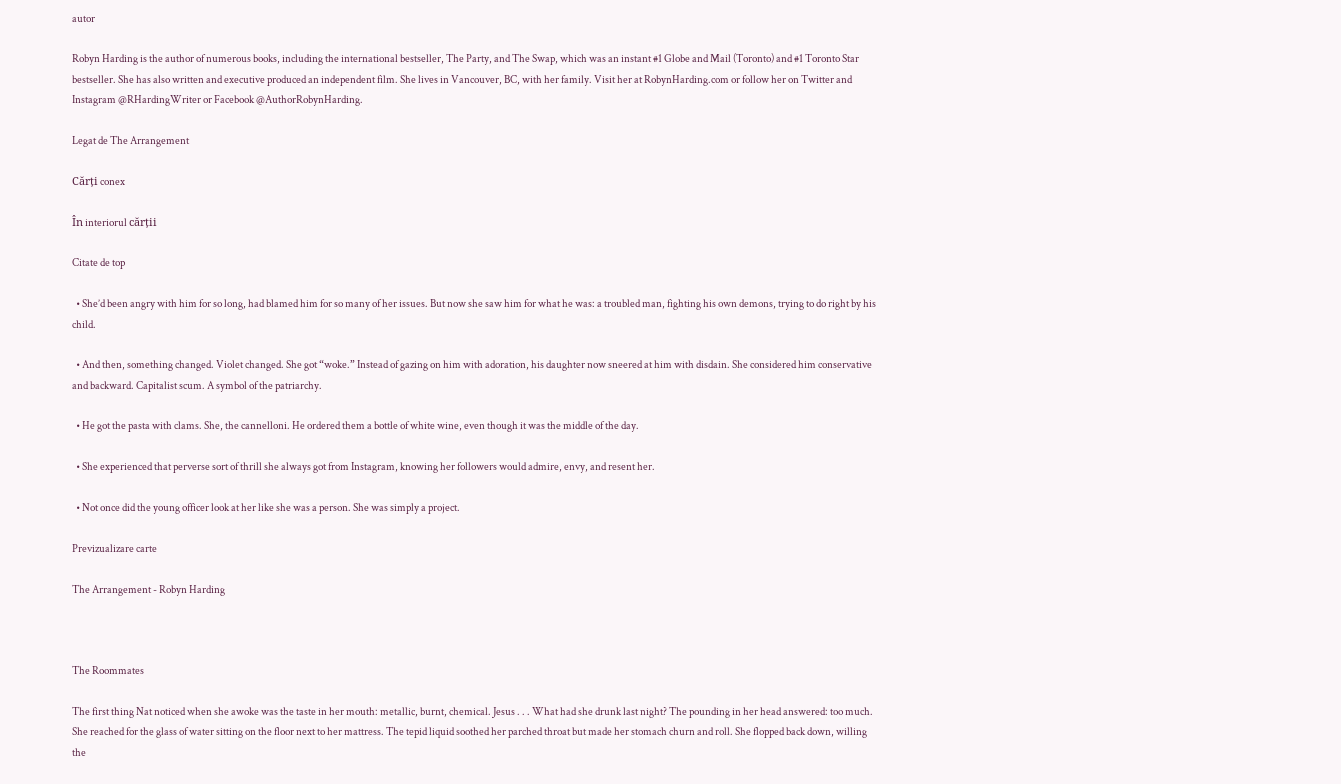autor

Robyn Harding is the author of numerous books, including the international bestseller, The Party, and The Swap, which was an instant #1 Globe and Mail (Toronto) and #1 Toronto Star bestseller. She has also written and executive produced an independent film. She lives in Vancouver, BC, with her family. Visit her at RobynHarding.com or follow her on Twitter and Instagram @RHardingWriter or Facebook @AuthorRobynHarding.

Legat de The Arrangement

Cărți conex

În interiorul cărții

Citate de top

  • She’d been angry with him for so long, had blamed him for so many of her issues. But now she saw him for what he was: a troubled man, fighting his own demons, trying to do right by his child.

  • And then, something changed. Violet changed. She got “woke.” Instead of gazing on him with adoration, his daughter now sneered at him with disdain. She considered him conservative and backward. Capitalist scum. A symbol of the patriarchy.

  • He got the pasta with clams. She, the cannelloni. He ordered them a bottle of white wine, even though it was the middle of the day.

  • She experienced that perverse sort of thrill she always got from Instagram, knowing her followers would admire, envy, and resent her.

  • Not once did the young officer look at her like she was a person. She was simply a project.

Previzualizare carte

The Arrangement - Robyn Harding



The Roommates

The first thing Nat noticed when she awoke was the taste in her mouth: metallic, burnt, chemical. Jesus . . . What had she drunk last night? The pounding in her head answered: too much. She reached for the glass of water sitting on the floor next to her mattress. The tepid liquid soothed her parched throat but made her stomach churn and roll. She flopped back down, willing the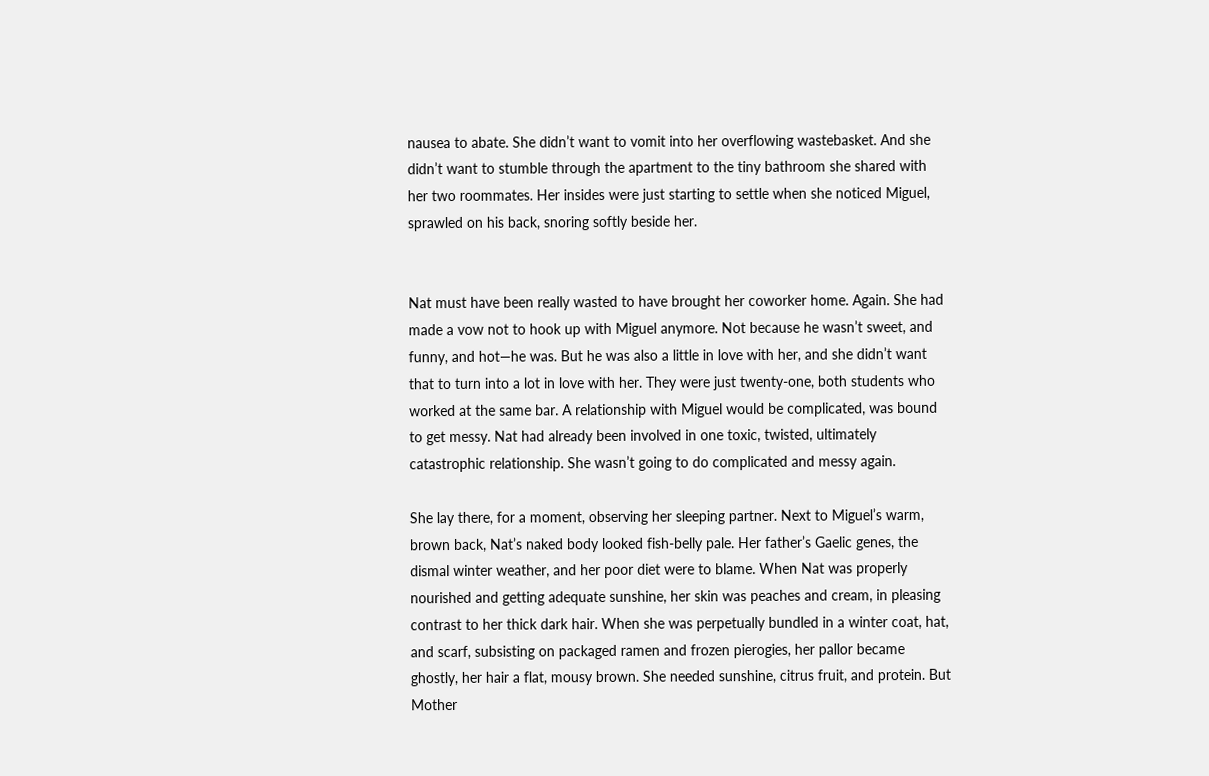nausea to abate. She didn’t want to vomit into her overflowing wastebasket. And she didn’t want to stumble through the apartment to the tiny bathroom she shared with her two roommates. Her insides were just starting to settle when she noticed Miguel, sprawled on his back, snoring softly beside her.


Nat must have been really wasted to have brought her coworker home. Again. She had made a vow not to hook up with Miguel anymore. Not because he wasn’t sweet, and funny, and hot—he was. But he was also a little in love with her, and she didn’t want that to turn into a lot in love with her. They were just twenty-one, both students who worked at the same bar. A relationship with Miguel would be complicated, was bound to get messy. Nat had already been involved in one toxic, twisted, ultimately catastrophic relationship. She wasn’t going to do complicated and messy again.

She lay there, for a moment, observing her sleeping partner. Next to Miguel’s warm, brown back, Nat’s naked body looked fish-belly pale. Her father’s Gaelic genes, the dismal winter weather, and her poor diet were to blame. When Nat was properly nourished and getting adequate sunshine, her skin was peaches and cream, in pleasing contrast to her thick dark hair. When she was perpetually bundled in a winter coat, hat, and scarf, subsisting on packaged ramen and frozen pierogies, her pallor became ghostly, her hair a flat, mousy brown. She needed sunshine, citrus fruit, and protein. But Mother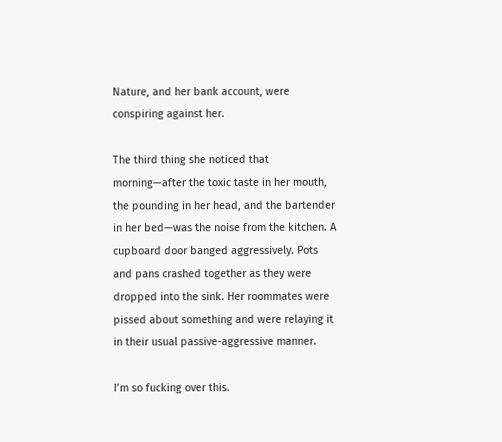Nature, and her bank account, were conspiring against her.

The third thing she noticed that morning—after the toxic taste in her mouth, the pounding in her head, and the bartender in her bed—was the noise from the kitchen. A cupboard door banged aggressively. Pots and pans crashed together as they were dropped into the sink. Her roommates were pissed about something and were relaying it in their usual passive-aggressive manner.

I’m so fucking over this.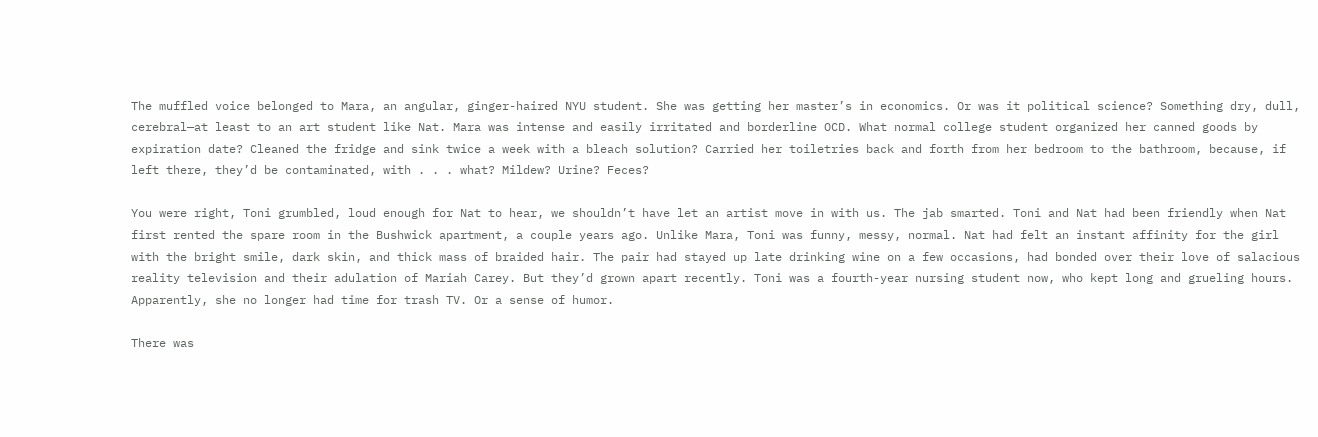The muffled voice belonged to Mara, an angular, ginger-haired NYU student. She was getting her master’s in economics. Or was it political science? Something dry, dull, cerebral—at least to an art student like Nat. Mara was intense and easily irritated and borderline OCD. What normal college student organized her canned goods by expiration date? Cleaned the fridge and sink twice a week with a bleach solution? Carried her toiletries back and forth from her bedroom to the bathroom, because, if left there, they’d be contaminated, with . . . what? Mildew? Urine? Feces?

You were right, Toni grumbled, loud enough for Nat to hear, we shouldn’t have let an artist move in with us. The jab smarted. Toni and Nat had been friendly when Nat first rented the spare room in the Bushwick apartment, a couple years ago. Unlike Mara, Toni was funny, messy, normal. Nat had felt an instant affinity for the girl with the bright smile, dark skin, and thick mass of braided hair. The pair had stayed up late drinking wine on a few occasions, had bonded over their love of salacious reality television and their adulation of Mariah Carey. But they’d grown apart recently. Toni was a fourth-year nursing student now, who kept long and grueling hours. Apparently, she no longer had time for trash TV. Or a sense of humor.

There was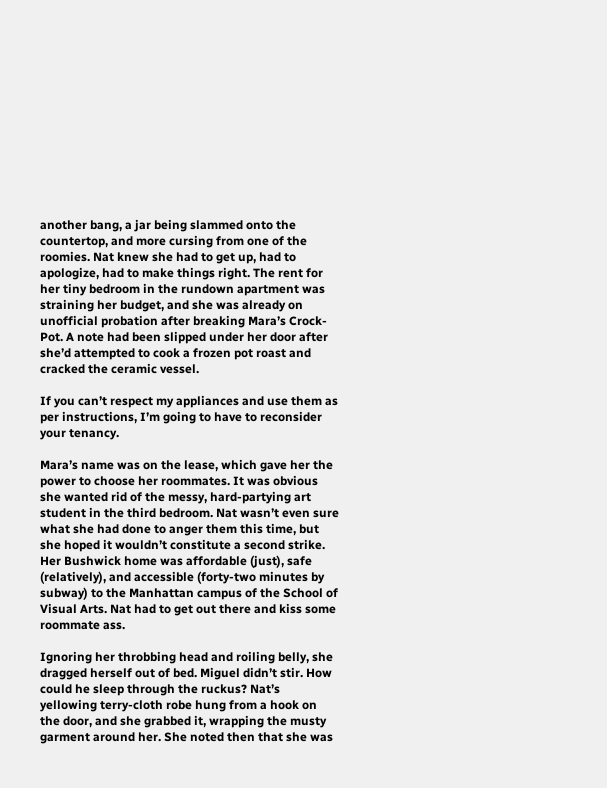another bang, a jar being slammed onto the countertop, and more cursing from one of the roomies. Nat knew she had to get up, had to apologize, had to make things right. The rent for her tiny bedroom in the rundown apartment was straining her budget, and she was already on unofficial probation after breaking Mara’s Crock-Pot. A note had been slipped under her door after she’d attempted to cook a frozen pot roast and cracked the ceramic vessel.

If you can’t respect my appliances and use them as per instructions, I’m going to have to reconsider your tenancy.

Mara’s name was on the lease, which gave her the power to choose her roommates. It was obvious she wanted rid of the messy, hard-partying art student in the third bedroom. Nat wasn’t even sure what she had done to anger them this time, but she hoped it wouldn’t constitute a second strike. Her Bushwick home was affordable (just), safe (relatively), and accessible (forty-two minutes by subway) to the Manhattan campus of the School of Visual Arts. Nat had to get out there and kiss some roommate ass.

Ignoring her throbbing head and roiling belly, she dragged herself out of bed. Miguel didn’t stir. How could he sleep through the ruckus? Nat’s yellowing terry-cloth robe hung from a hook on the door, and she grabbed it, wrapping the musty garment around her. She noted then that she was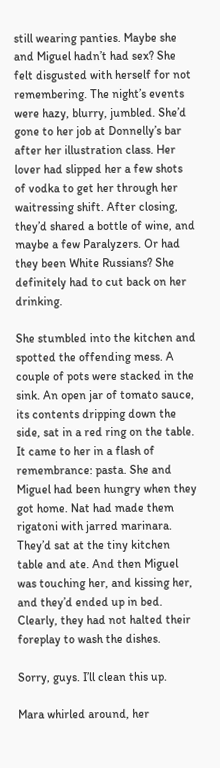still wearing panties. Maybe she and Miguel hadn’t had sex? She felt disgusted with herself for not remembering. The night’s events were hazy, blurry, jumbled. She’d gone to her job at Donnelly’s bar after her illustration class. Her lover had slipped her a few shots of vodka to get her through her waitressing shift. After closing, they’d shared a bottle of wine, and maybe a few Paralyzers. Or had they been White Russians? She definitely had to cut back on her drinking.

She stumbled into the kitchen and spotted the offending mess. A couple of pots were stacked in the sink. An open jar of tomato sauce, its contents dripping down the side, sat in a red ring on the table. It came to her in a flash of remembrance: pasta. She and Miguel had been hungry when they got home. Nat had made them rigatoni with jarred marinara. They’d sat at the tiny kitchen table and ate. And then Miguel was touching her, and kissing her, and they’d ended up in bed. Clearly, they had not halted their foreplay to wash the dishes.

Sorry, guys. I’ll clean this up.

Mara whirled around, her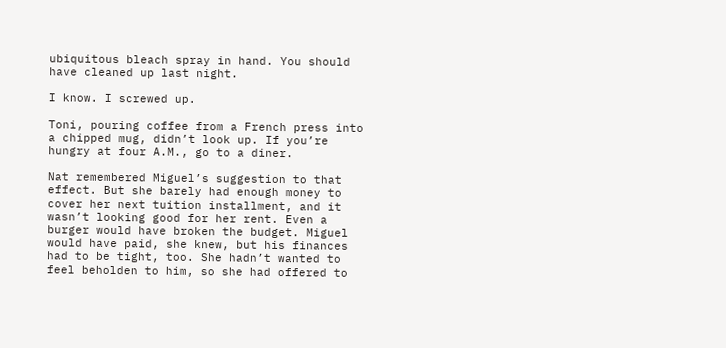ubiquitous bleach spray in hand. You should have cleaned up last night.

I know. I screwed up.

Toni, pouring coffee from a French press into a chipped mug, didn’t look up. If you’re hungry at four A.M., go to a diner.

Nat remembered Miguel’s suggestion to that effect. But she barely had enough money to cover her next tuition installment, and it wasn’t looking good for her rent. Even a burger would have broken the budget. Miguel would have paid, she knew, but his finances had to be tight, too. She hadn’t wanted to feel beholden to him, so she had offered to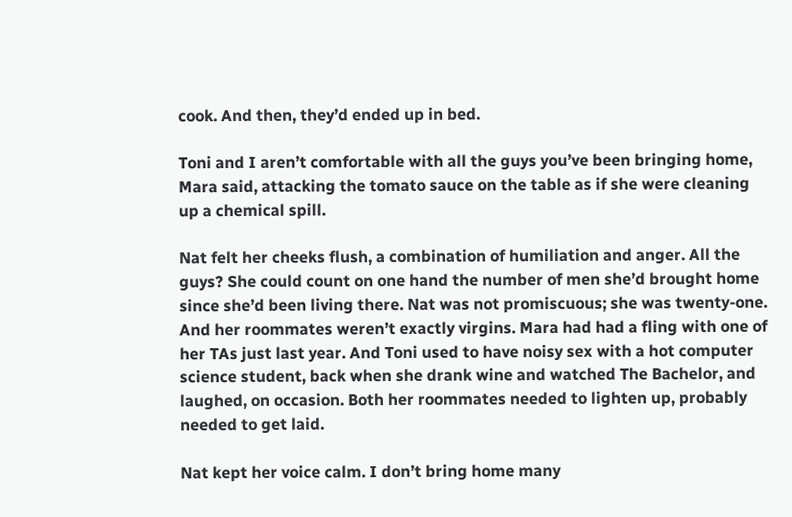cook. And then, they’d ended up in bed.

Toni and I aren’t comfortable with all the guys you’ve been bringing home, Mara said, attacking the tomato sauce on the table as if she were cleaning up a chemical spill.

Nat felt her cheeks flush, a combination of humiliation and anger. All the guys? She could count on one hand the number of men she’d brought home since she’d been living there. Nat was not promiscuous; she was twenty-one. And her roommates weren’t exactly virgins. Mara had had a fling with one of her TAs just last year. And Toni used to have noisy sex with a hot computer science student, back when she drank wine and watched The Bachelor, and laughed, on occasion. Both her roommates needed to lighten up, probably needed to get laid.

Nat kept her voice calm. I don’t bring home many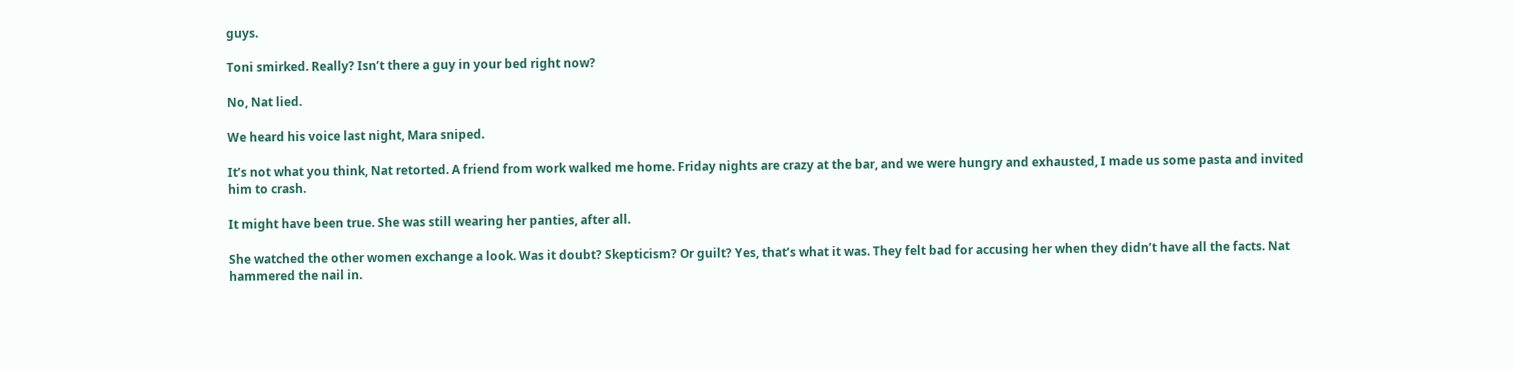guys.

Toni smirked. Really? Isn’t there a guy in your bed right now?

No, Nat lied.

We heard his voice last night, Mara sniped.

It’s not what you think, Nat retorted. A friend from work walked me home. Friday nights are crazy at the bar, and we were hungry and exhausted, I made us some pasta and invited him to crash.

It might have been true. She was still wearing her panties, after all.

She watched the other women exchange a look. Was it doubt? Skepticism? Or guilt? Yes, that’s what it was. They felt bad for accusing her when they didn’t have all the facts. Nat hammered the nail in.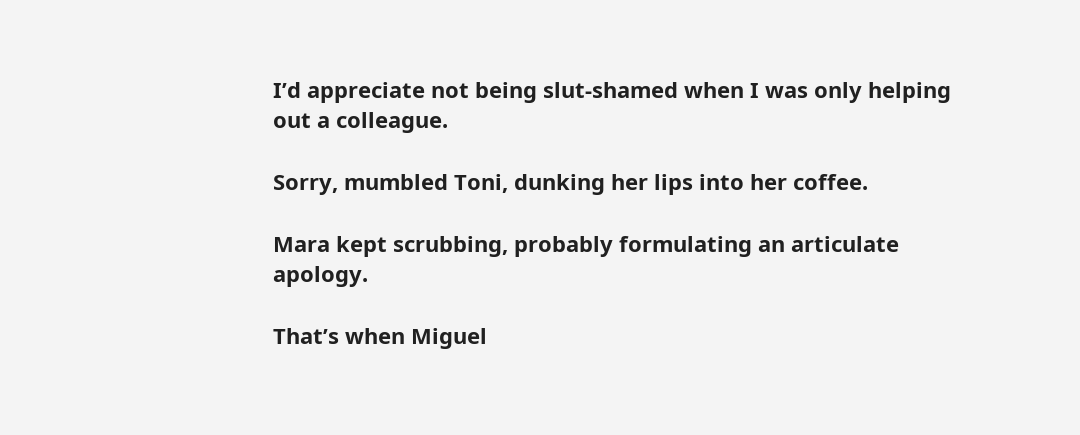I’d appreciate not being slut-shamed when I was only helping out a colleague.

Sorry, mumbled Toni, dunking her lips into her coffee.

Mara kept scrubbing, probably formulating an articulate apology.

That’s when Miguel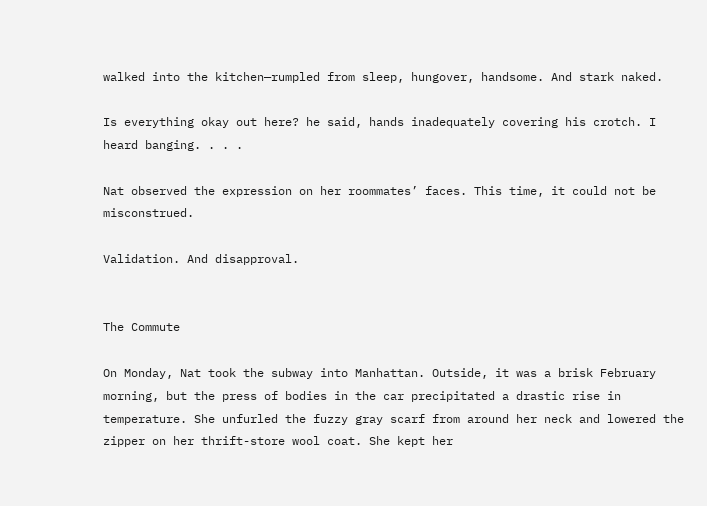walked into the kitchen—rumpled from sleep, hungover, handsome. And stark naked.

Is everything okay out here? he said, hands inadequately covering his crotch. I heard banging. . . .

Nat observed the expression on her roommates’ faces. This time, it could not be misconstrued.

Validation. And disapproval.


The Commute

On Monday, Nat took the subway into Manhattan. Outside, it was a brisk February morning, but the press of bodies in the car precipitated a drastic rise in temperature. She unfurled the fuzzy gray scarf from around her neck and lowered the zipper on her thrift-store wool coat. She kept her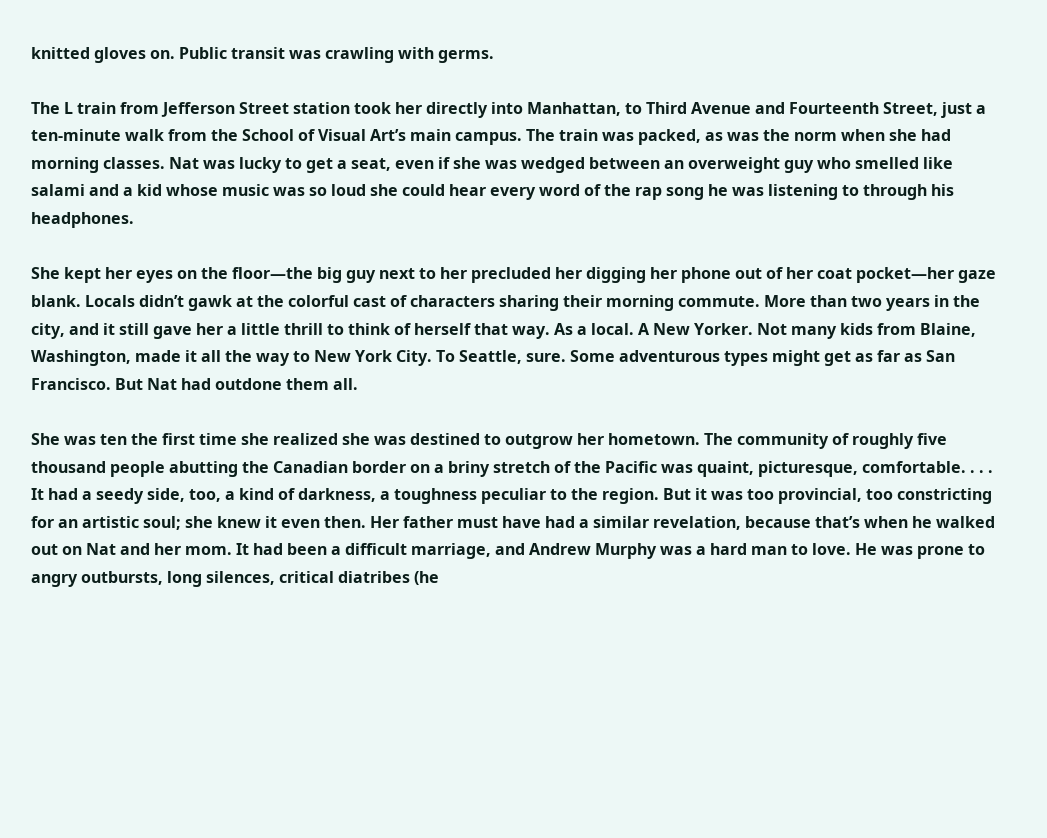knitted gloves on. Public transit was crawling with germs.

The L train from Jefferson Street station took her directly into Manhattan, to Third Avenue and Fourteenth Street, just a ten-minute walk from the School of Visual Art’s main campus. The train was packed, as was the norm when she had morning classes. Nat was lucky to get a seat, even if she was wedged between an overweight guy who smelled like salami and a kid whose music was so loud she could hear every word of the rap song he was listening to through his headphones.

She kept her eyes on the floor—the big guy next to her precluded her digging her phone out of her coat pocket—her gaze blank. Locals didn’t gawk at the colorful cast of characters sharing their morning commute. More than two years in the city, and it still gave her a little thrill to think of herself that way. As a local. A New Yorker. Not many kids from Blaine, Washington, made it all the way to New York City. To Seattle, sure. Some adventurous types might get as far as San Francisco. But Nat had outdone them all.

She was ten the first time she realized she was destined to outgrow her hometown. The community of roughly five thousand people abutting the Canadian border on a briny stretch of the Pacific was quaint, picturesque, comfortable. . . . It had a seedy side, too, a kind of darkness, a toughness peculiar to the region. But it was too provincial, too constricting for an artistic soul; she knew it even then. Her father must have had a similar revelation, because that’s when he walked out on Nat and her mom. It had been a difficult marriage, and Andrew Murphy was a hard man to love. He was prone to angry outbursts, long silences, critical diatribes (he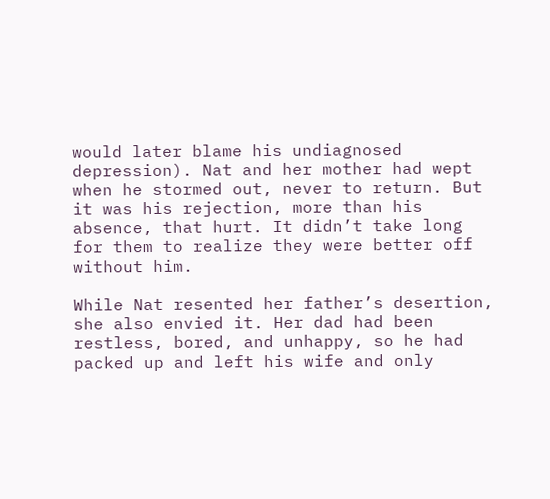would later blame his undiagnosed depression). Nat and her mother had wept when he stormed out, never to return. But it was his rejection, more than his absence, that hurt. It didn’t take long for them to realize they were better off without him.

While Nat resented her father’s desertion, she also envied it. Her dad had been restless, bored, and unhappy, so he had packed up and left his wife and only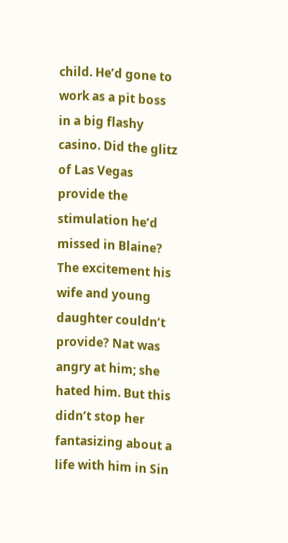child. He’d gone to work as a pit boss in a big flashy casino. Did the glitz of Las Vegas provide the stimulation he’d missed in Blaine? The excitement his wife and young daughter couldn’t provide? Nat was angry at him; she hated him. But this didn’t stop her fantasizing about a life with him in Sin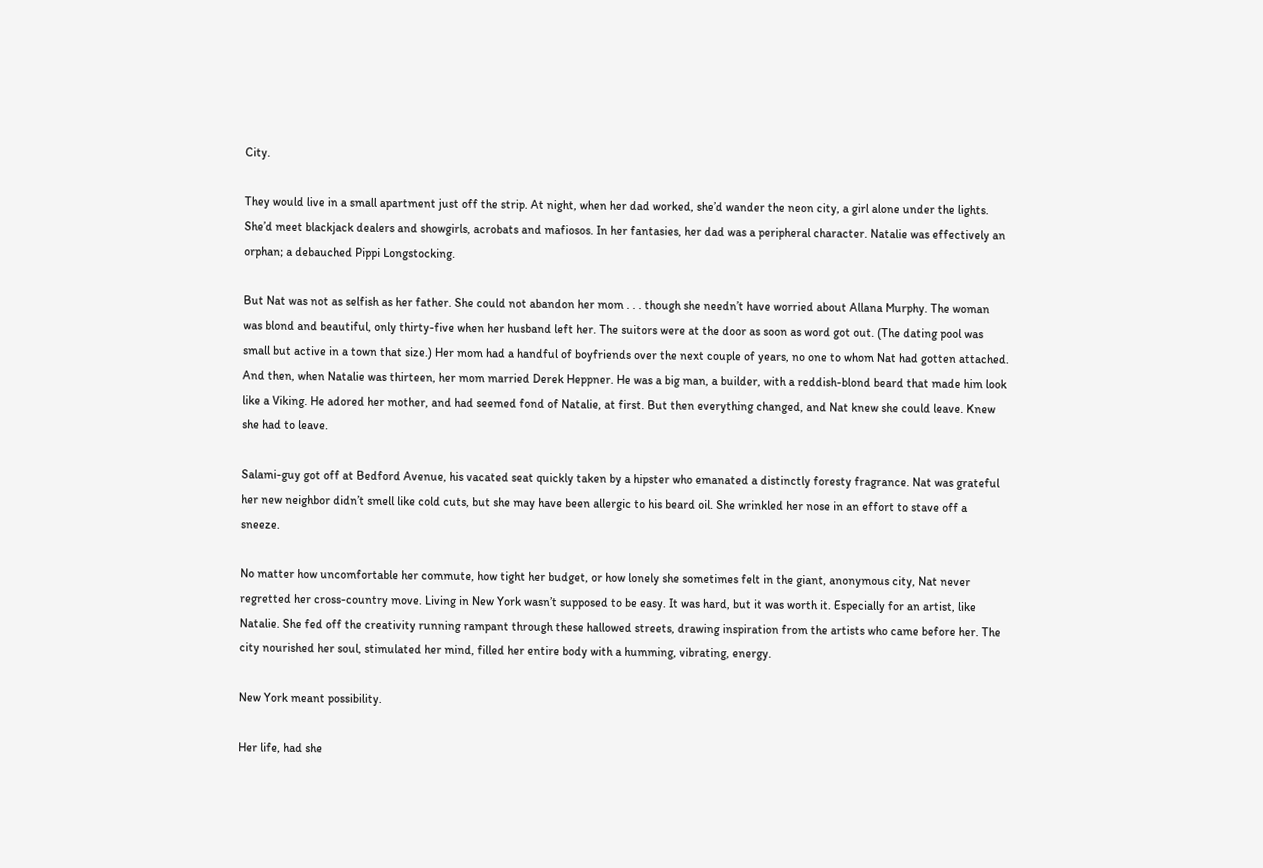City.

They would live in a small apartment just off the strip. At night, when her dad worked, she’d wander the neon city, a girl alone under the lights. She’d meet blackjack dealers and showgirls, acrobats and mafiosos. In her fantasies, her dad was a peripheral character. Natalie was effectively an orphan; a debauched Pippi Longstocking.

But Nat was not as selfish as her father. She could not abandon her mom . . . though she needn’t have worried about Allana Murphy. The woman was blond and beautiful, only thirty-five when her husband left her. The suitors were at the door as soon as word got out. (The dating pool was small but active in a town that size.) Her mom had a handful of boyfriends over the next couple of years, no one to whom Nat had gotten attached. And then, when Natalie was thirteen, her mom married Derek Heppner. He was a big man, a builder, with a reddish-blond beard that made him look like a Viking. He adored her mother, and had seemed fond of Natalie, at first. But then everything changed, and Nat knew she could leave. Knew she had to leave.

Salami-guy got off at Bedford Avenue, his vacated seat quickly taken by a hipster who emanated a distinctly foresty fragrance. Nat was grateful her new neighbor didn’t smell like cold cuts, but she may have been allergic to his beard oil. She wrinkled her nose in an effort to stave off a sneeze.

No matter how uncomfortable her commute, how tight her budget, or how lonely she sometimes felt in the giant, anonymous city, Nat never regretted her cross-country move. Living in New York wasn’t supposed to be easy. It was hard, but it was worth it. Especially for an artist, like Natalie. She fed off the creativity running rampant through these hallowed streets, drawing inspiration from the artists who came before her. The city nourished her soul, stimulated her mind, filled her entire body with a humming, vibrating, energy.

New York meant possibility.

Her life, had she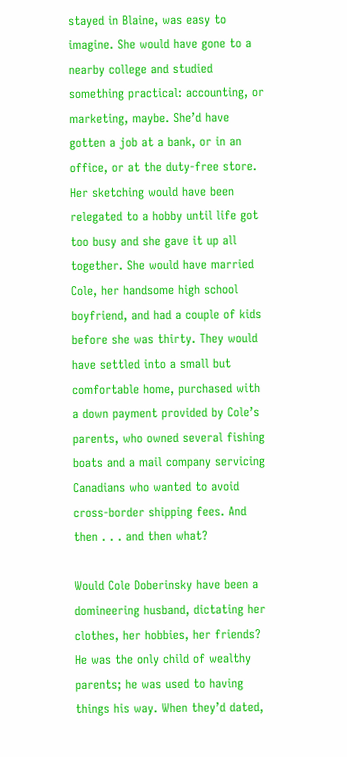stayed in Blaine, was easy to imagine. She would have gone to a nearby college and studied something practical: accounting, or marketing, maybe. She’d have gotten a job at a bank, or in an office, or at the duty-free store. Her sketching would have been relegated to a hobby until life got too busy and she gave it up all together. She would have married Cole, her handsome high school boyfriend, and had a couple of kids before she was thirty. They would have settled into a small but comfortable home, purchased with a down payment provided by Cole’s parents, who owned several fishing boats and a mail company servicing Canadians who wanted to avoid cross-border shipping fees. And then . . . and then what?

Would Cole Doberinsky have been a domineering husband, dictating her clothes, her hobbies, her friends? He was the only child of wealthy parents; he was used to having things his way. When they’d dated,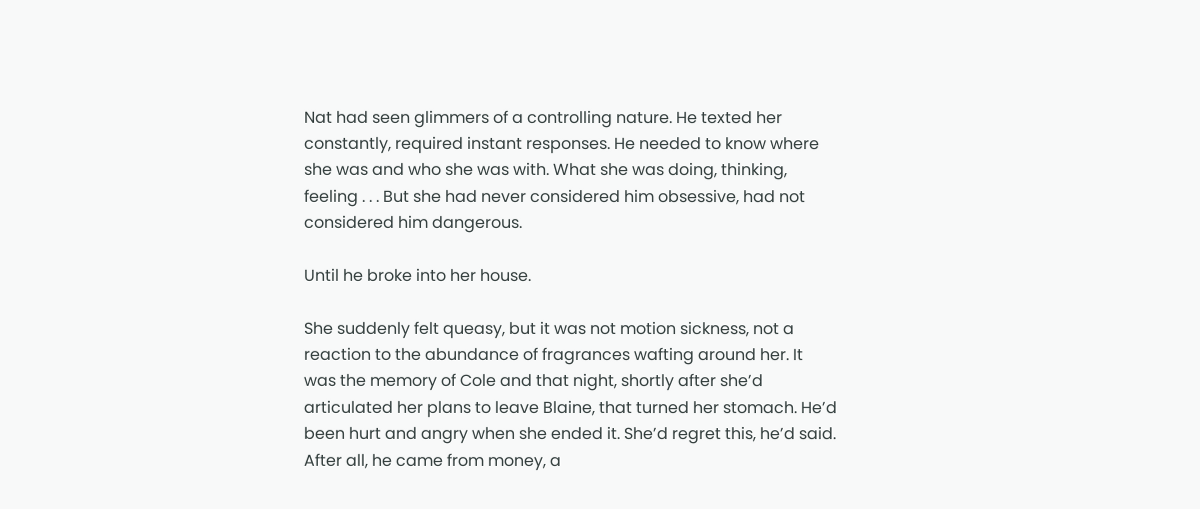Nat had seen glimmers of a controlling nature. He texted her constantly, required instant responses. He needed to know where she was and who she was with. What she was doing, thinking, feeling . . . But she had never considered him obsessive, had not considered him dangerous.

Until he broke into her house.

She suddenly felt queasy, but it was not motion sickness, not a reaction to the abundance of fragrances wafting around her. It was the memory of Cole and that night, shortly after she’d articulated her plans to leave Blaine, that turned her stomach. He’d been hurt and angry when she ended it. She’d regret this, he’d said. After all, he came from money, a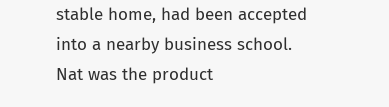stable home, had been accepted into a nearby business school. Nat was the product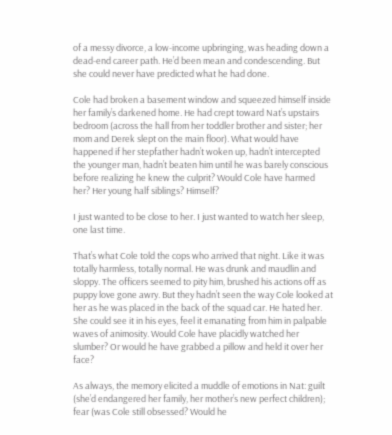of a messy divorce, a low-income upbringing, was heading down a dead-end career path. He’d been mean and condescending. But she could never have predicted what he had done.

Cole had broken a basement window and squeezed himself inside her family’s darkened home. He had crept toward Nat’s upstairs bedroom (across the hall from her toddler brother and sister; her mom and Derek slept on the main floor). What would have happened if her stepfather hadn’t woken up, hadn’t intercepted the younger man, hadn’t beaten him until he was barely conscious before realizing he knew the culprit? Would Cole have harmed her? Her young half siblings? Himself?

I just wanted to be close to her. I just wanted to watch her sleep, one last time.

That’s what Cole told the cops who arrived that night. Like it was totally harmless, totally normal. He was drunk and maudlin and sloppy. The officers seemed to pity him, brushed his actions off as puppy love gone awry. But they hadn’t seen the way Cole looked at her as he was placed in the back of the squad car. He hated her. She could see it in his eyes, feel it emanating from him in palpable waves of animosity. Would Cole have placidly watched her slumber? Or would he have grabbed a pillow and held it over her face?

As always, the memory elicited a muddle of emotions in Nat: guilt (she’d endangered her family, her mother’s new perfect children); fear (was Cole still obsessed? Would he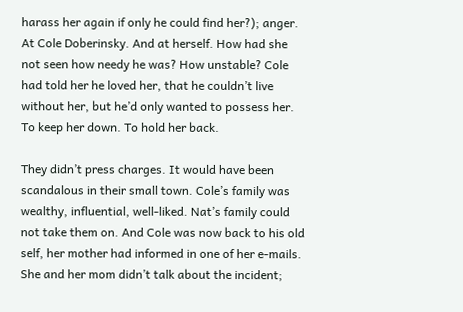harass her again if only he could find her?); anger. At Cole Doberinsky. And at herself. How had she not seen how needy he was? How unstable? Cole had told her he loved her, that he couldn’t live without her, but he’d only wanted to possess her. To keep her down. To hold her back.

They didn’t press charges. It would have been scandalous in their small town. Cole’s family was wealthy, influential, well-liked. Nat’s family could not take them on. And Cole was now back to his old self, her mother had informed in one of her e-mails. She and her mom didn’t talk about the incident;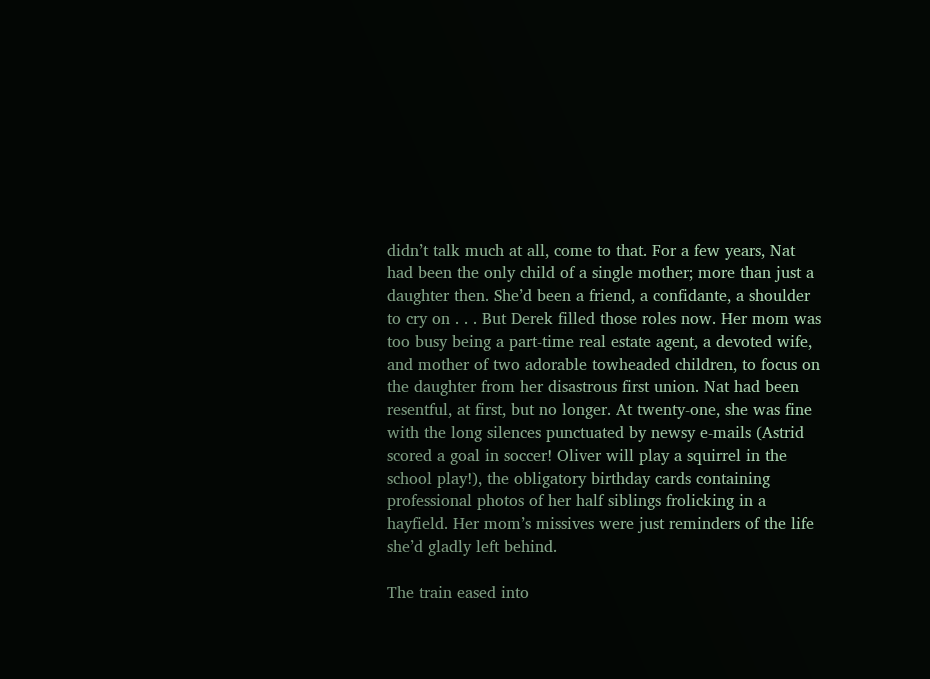didn’t talk much at all, come to that. For a few years, Nat had been the only child of a single mother; more than just a daughter then. She’d been a friend, a confidante, a shoulder to cry on . . . But Derek filled those roles now. Her mom was too busy being a part-time real estate agent, a devoted wife, and mother of two adorable towheaded children, to focus on the daughter from her disastrous first union. Nat had been resentful, at first, but no longer. At twenty-one, she was fine with the long silences punctuated by newsy e-mails (Astrid scored a goal in soccer! Oliver will play a squirrel in the school play!), the obligatory birthday cards containing professional photos of her half siblings frolicking in a hayfield. Her mom’s missives were just reminders of the life she’d gladly left behind.

The train eased into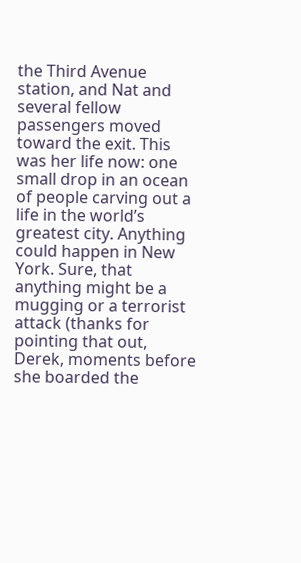the Third Avenue station, and Nat and several fellow passengers moved toward the exit. This was her life now: one small drop in an ocean of people carving out a life in the world’s greatest city. Anything could happen in New York. Sure, that anything might be a mugging or a terrorist attack (thanks for pointing that out, Derek, moments before she boarded the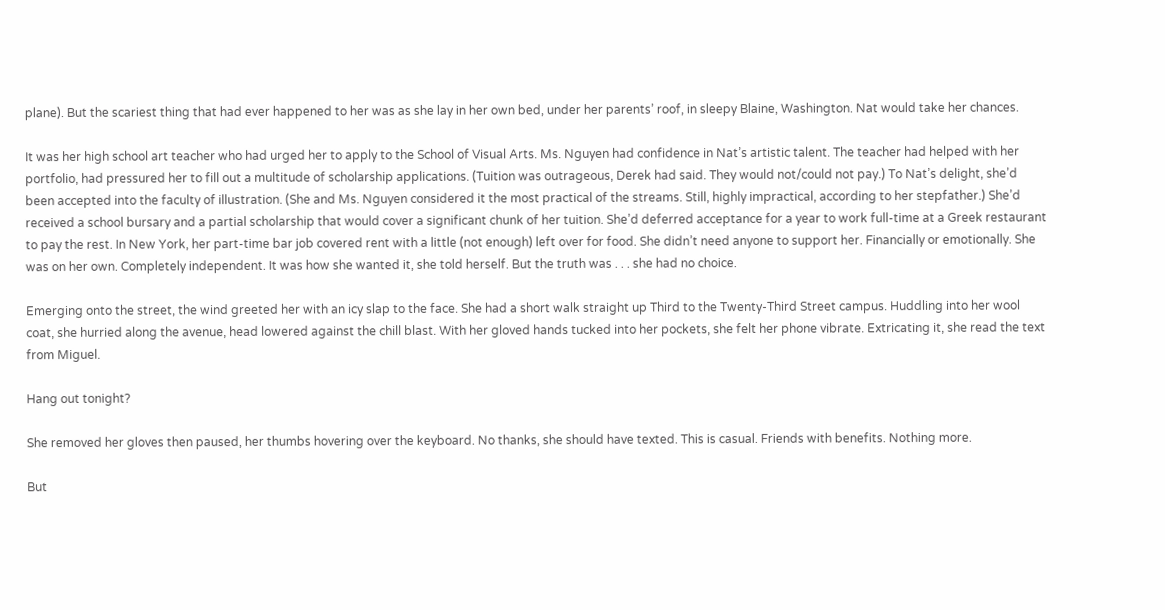plane). But the scariest thing that had ever happened to her was as she lay in her own bed, under her parents’ roof, in sleepy Blaine, Washington. Nat would take her chances.

It was her high school art teacher who had urged her to apply to the School of Visual Arts. Ms. Nguyen had confidence in Nat’s artistic talent. The teacher had helped with her portfolio, had pressured her to fill out a multitude of scholarship applications. (Tuition was outrageous, Derek had said. They would not/could not pay.) To Nat’s delight, she’d been accepted into the faculty of illustration. (She and Ms. Nguyen considered it the most practical of the streams. Still, highly impractical, according to her stepfather.) She’d received a school bursary and a partial scholarship that would cover a significant chunk of her tuition. She’d deferred acceptance for a year to work full-time at a Greek restaurant to pay the rest. In New York, her part-time bar job covered rent with a little (not enough) left over for food. She didn’t need anyone to support her. Financially or emotionally. She was on her own. Completely independent. It was how she wanted it, she told herself. But the truth was . . . she had no choice.

Emerging onto the street, the wind greeted her with an icy slap to the face. She had a short walk straight up Third to the Twenty-Third Street campus. Huddling into her wool coat, she hurried along the avenue, head lowered against the chill blast. With her gloved hands tucked into her pockets, she felt her phone vibrate. Extricating it, she read the text from Miguel.

Hang out tonight?

She removed her gloves then paused, her thumbs hovering over the keyboard. No thanks, she should have texted. This is casual. Friends with benefits. Nothing more.

But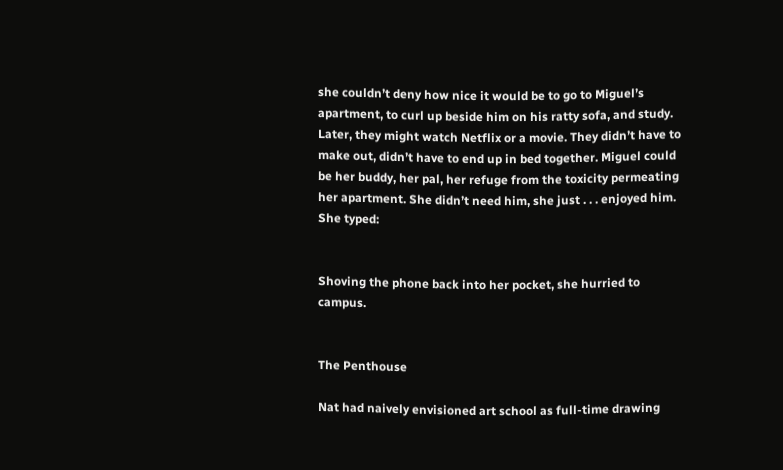she couldn’t deny how nice it would be to go to Miguel’s apartment, to curl up beside him on his ratty sofa, and study. Later, they might watch Netflix or a movie. They didn’t have to make out, didn’t have to end up in bed together. Miguel could be her buddy, her pal, her refuge from the toxicity permeating her apartment. She didn’t need him, she just . . . enjoyed him. She typed:


Shoving the phone back into her pocket, she hurried to campus.


The Penthouse

Nat had naively envisioned art school as full-time drawing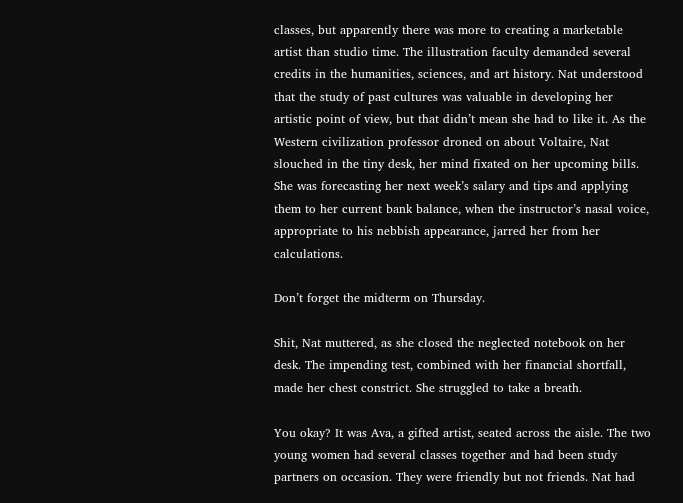classes, but apparently there was more to creating a marketable artist than studio time. The illustration faculty demanded several credits in the humanities, sciences, and art history. Nat understood that the study of past cultures was valuable in developing her artistic point of view, but that didn’t mean she had to like it. As the Western civilization professor droned on about Voltaire, Nat slouched in the tiny desk, her mind fixated on her upcoming bills. She was forecasting her next week’s salary and tips and applying them to her current bank balance, when the instructor’s nasal voice, appropriate to his nebbish appearance, jarred her from her calculations.

Don’t forget the midterm on Thursday.

Shit, Nat muttered, as she closed the neglected notebook on her desk. The impending test, combined with her financial shortfall, made her chest constrict. She struggled to take a breath.

You okay? It was Ava, a gifted artist, seated across the aisle. The two young women had several classes together and had been study partners on occasion. They were friendly but not friends. Nat had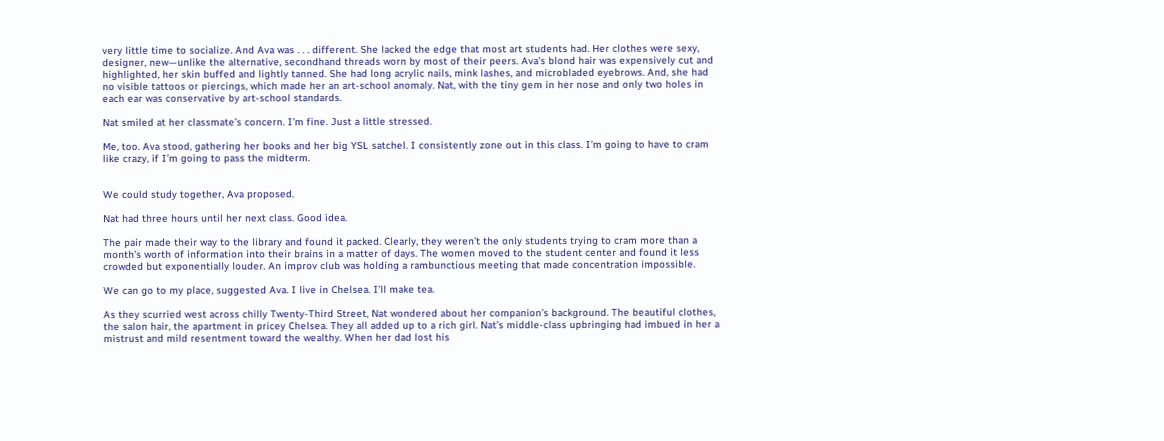very little time to socialize. And Ava was . . . different. She lacked the edge that most art students had. Her clothes were sexy, designer, new—unlike the alternative, secondhand threads worn by most of their peers. Ava’s blond hair was expensively cut and highlighted, her skin buffed and lightly tanned. She had long acrylic nails, mink lashes, and microbladed eyebrows. And, she had no visible tattoos or piercings, which made her an art-school anomaly. Nat, with the tiny gem in her nose and only two holes in each ear was conservative by art-school standards.

Nat smiled at her classmate’s concern. I’m fine. Just a little stressed.

Me, too. Ava stood, gathering her books and her big YSL satchel. I consistently zone out in this class. I’m going to have to cram like crazy, if I’m going to pass the midterm.


We could study together, Ava proposed.

Nat had three hours until her next class. Good idea.

The pair made their way to the library and found it packed. Clearly, they weren’t the only students trying to cram more than a month’s worth of information into their brains in a matter of days. The women moved to the student center and found it less crowded but exponentially louder. An improv club was holding a rambunctious meeting that made concentration impossible.

We can go to my place, suggested Ava. I live in Chelsea. I’ll make tea.

As they scurried west across chilly Twenty-Third Street, Nat wondered about her companion’s background. The beautiful clothes, the salon hair, the apartment in pricey Chelsea. They all added up to a rich girl. Nat’s middle-class upbringing had imbued in her a mistrust and mild resentment toward the wealthy. When her dad lost his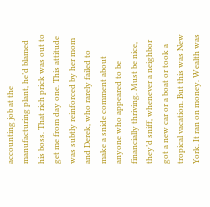accounting job at the manufacturing plant, he’d blamed his boss. That rich prick was out to get me from day one. This attitude was subtly reinforced by her mom and Derek, who rarely failed to make a snide comment about anyone who appeared to be financially thriving. Must be nice, they’d sniff, whenever a neighbor got a new car or a boat or took a tropical vacation. But this was New York. It ran on money. Wealth was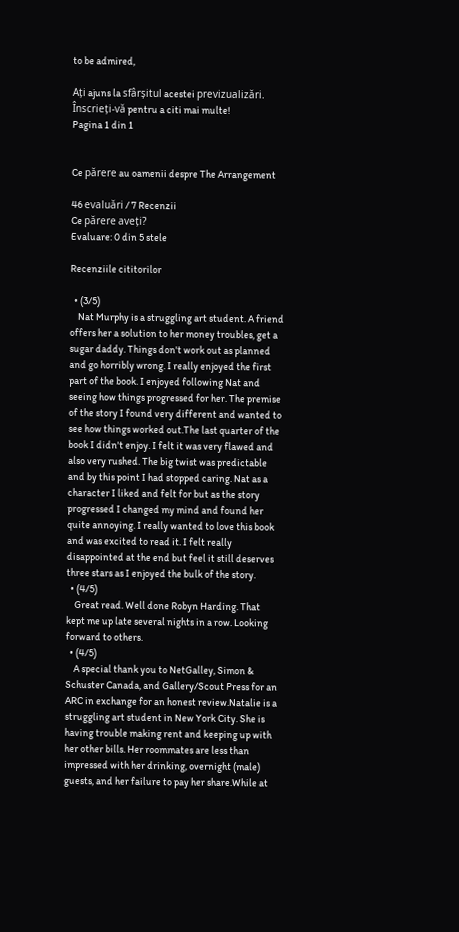to be admired,

Ați ajuns la sfârșitul acestei previzualizări. Înscrieți-vă pentru a citi mai multe!
Pagina 1 din 1


Ce părere au oamenii despre The Arrangement

46 evaluări / 7 Recenzii
Ce părere aveți?
Evaluare: 0 din 5 stele

Recenziile cititorilor

  • (3/5)
    Nat Murphy is a struggling art student. A friend offers her a solution to her money troubles, get a sugar daddy. Things don't work out as planned and go horribly wrong. I really enjoyed the first part of the book. I enjoyed following Nat and seeing how things progressed for her. The premise of the story I found very different and wanted to see how things worked out.The last quarter of the book I didn't enjoy. I felt it was very flawed and also very rushed. The big twist was predictable and by this point I had stopped caring. Nat as a character I liked and felt for but as the story progressed I changed my mind and found her quite annoying. I really wanted to love this book and was excited to read it. I felt really disappointed at the end but feel it still deserves three stars as I enjoyed the bulk of the story.
  • (4/5)
    Great read. Well done Robyn Harding. That kept me up late several nights in a row. Looking forward to others.
  • (4/5)
    A special thank you to NetGalley, Simon & Schuster Canada, and Gallery/Scout Press for an ARC in exchange for an honest review.Natalie is a struggling art student in New York City. She is having trouble making rent and keeping up with her other bills. Her roommates are less than impressed with her drinking, overnight (male) guests, and her failure to pay her share.While at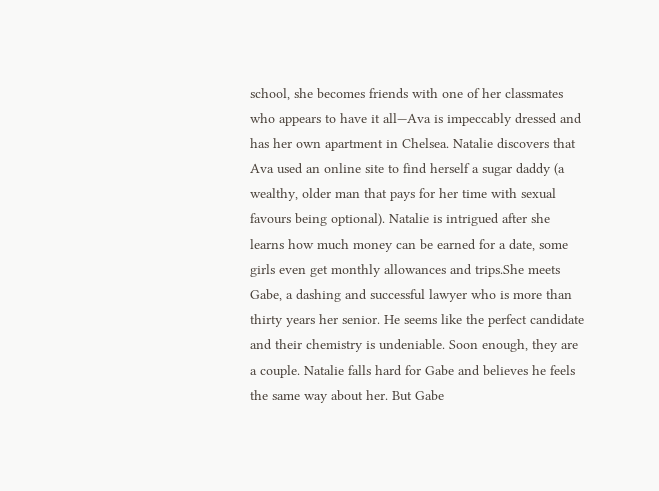school, she becomes friends with one of her classmates who appears to have it all—Ava is impeccably dressed and has her own apartment in Chelsea. Natalie discovers that Ava used an online site to find herself a sugar daddy (a wealthy, older man that pays for her time with sexual favours being optional). Natalie is intrigued after she learns how much money can be earned for a date, some girls even get monthly allowances and trips.She meets Gabe, a dashing and successful lawyer who is more than thirty years her senior. He seems like the perfect candidate and their chemistry is undeniable. Soon enough, they are a couple. Natalie falls hard for Gabe and believes he feels the same way about her. But Gabe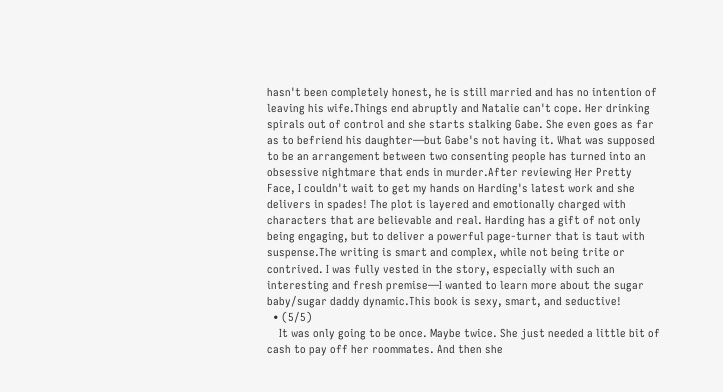hasn't been completely honest, he is still married and has no intention of leaving his wife.Things end abruptly and Natalie can't cope. Her drinking spirals out of control and she starts stalking Gabe. She even goes as far as to befriend his daughter—but Gabe's not having it. What was supposed to be an arrangement between two consenting people has turned into an obsessive nightmare that ends in murder.After reviewing Her Pretty Face, I couldn't wait to get my hands on Harding's latest work and she delivers in spades! The plot is layered and emotionally charged with characters that are believable and real. Harding has a gift of not only being engaging, but to deliver a powerful page-turner that is taut with suspense.The writing is smart and complex, while not being trite or contrived. I was fully vested in the story, especially with such an interesting and fresh premise—I wanted to learn more about the sugar baby/sugar daddy dynamic.This book is sexy, smart, and seductive!
  • (5/5)
    It was only going to be once. Maybe twice. She just needed a little bit of cash to pay off her roommates. And then she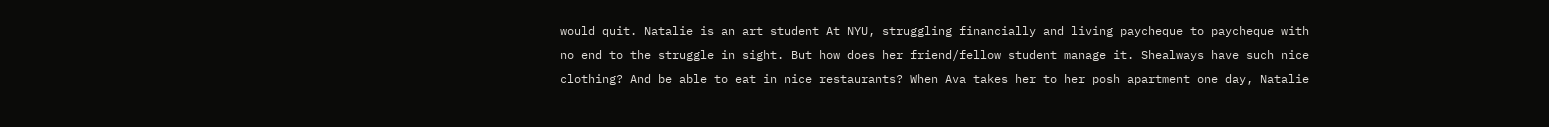would quit. Natalie is an art student At NYU, struggling financially and living paycheque to paycheque with no end to the struggle in sight. But how does her friend/fellow student manage it. Shealways have such nice clothing? And be able to eat in nice restaurants? When Ava takes her to her posh apartment one day, Natalie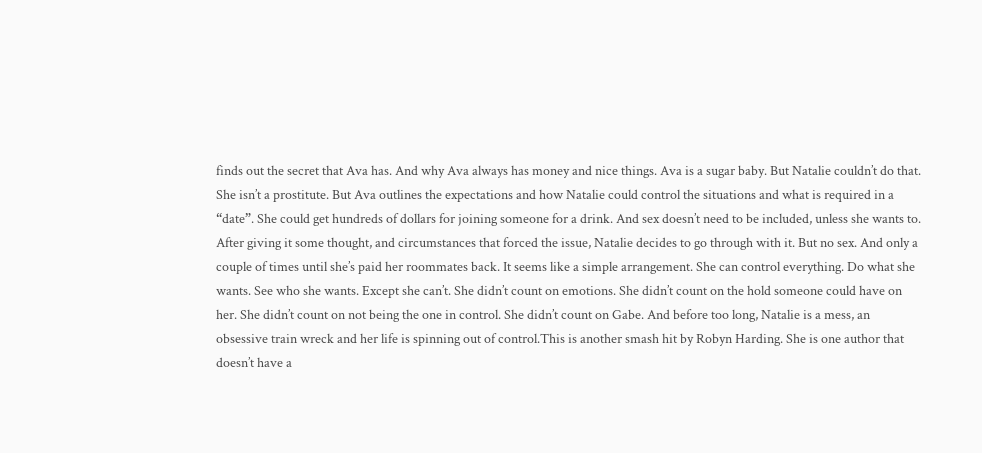finds out the secret that Ava has. And why Ava always has money and nice things. Ava is a sugar baby. But Natalie couldn’t do that. She isn’t a prostitute. But Ava outlines the expectations and how Natalie could control the situations and what is required in a “date”. She could get hundreds of dollars for joining someone for a drink. And sex doesn’t need to be included, unless she wants to. After giving it some thought, and circumstances that forced the issue, Natalie decides to go through with it. But no sex. And only a couple of times until she’s paid her roommates back. It seems like a simple arrangement. She can control everything. Do what she wants. See who she wants. Except she can’t. She didn’t count on emotions. She didn’t count on the hold someone could have on her. She didn’t count on not being the one in control. She didn’t count on Gabe. And before too long, Natalie is a mess, an obsessive train wreck and her life is spinning out of control.This is another smash hit by Robyn Harding. She is one author that doesn’t have a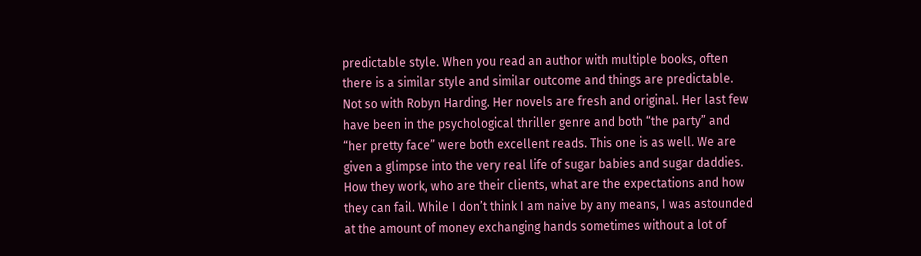predictable style. When you read an author with multiple books, often there is a similar style and similar outcome and things are predictable. Not so with Robyn Harding. Her novels are fresh and original. Her last few have been in the psychological thriller genre and both “the party” and “her pretty face” were both excellent reads. This one is as well. We are given a glimpse into the very real life of sugar babies and sugar daddies. How they work, who are their clients, what are the expectations and how they can fail. While I don’t think I am naive by any means, I was astounded at the amount of money exchanging hands sometimes without a lot of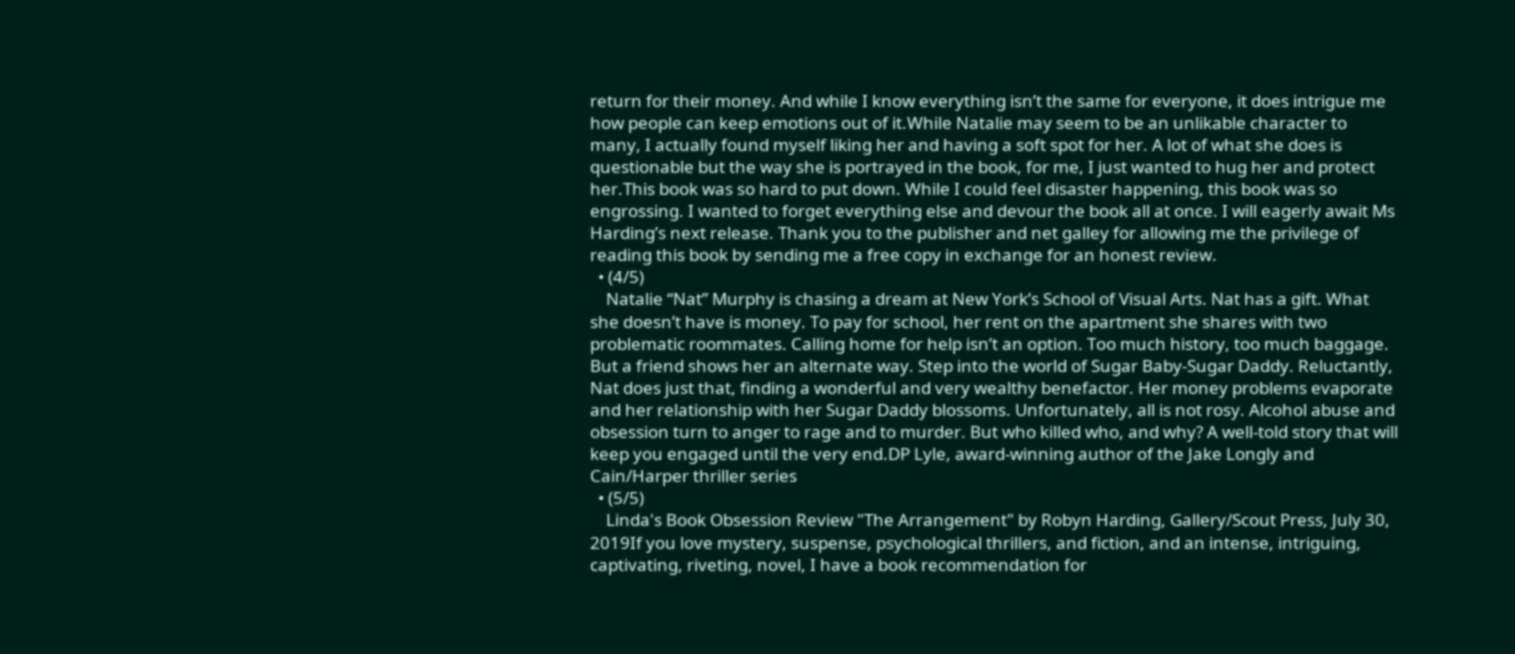return for their money. And while I know everything isn’t the same for everyone, it does intrigue me how people can keep emotions out of it.While Natalie may seem to be an unlikable character to many, I actually found myself liking her and having a soft spot for her. A lot of what she does is questionable but the way she is portrayed in the book, for me, I just wanted to hug her and protect her.This book was so hard to put down. While I could feel disaster happening, this book was so engrossing. I wanted to forget everything else and devour the book all at once. I will eagerly await Ms Harding’s next release. Thank you to the publisher and net galley for allowing me the privilege of reading this book by sending me a free copy in exchange for an honest review.
  • (4/5)
    Natalie “Nat” Murphy is chasing a dream at New York’s School of Visual Arts. Nat has a gift. What she doesn’t have is money. To pay for school, her rent on the apartment she shares with two problematic roommates. Calling home for help isn’t an option. Too much history, too much baggage. But a friend shows her an alternate way. Step into the world of Sugar Baby-Sugar Daddy. Reluctantly, Nat does just that, finding a wonderful and very wealthy benefactor. Her money problems evaporate and her relationship with her Sugar Daddy blossoms. Unfortunately, all is not rosy. Alcohol abuse and obsession turn to anger to rage and to murder. But who killed who, and why? A well-told story that will keep you engaged until the very end.DP Lyle, award-winning author of the Jake Longly and Cain/Harper thriller series
  • (5/5)
    Linda's Book Obsession Review "The Arrangement" by Robyn Harding, Gallery/Scout Press, July 30, 2019If you love mystery, suspense, psychological thrillers, and fiction, and an intense, intriguing, captivating, riveting, novel, I have a book recommendation for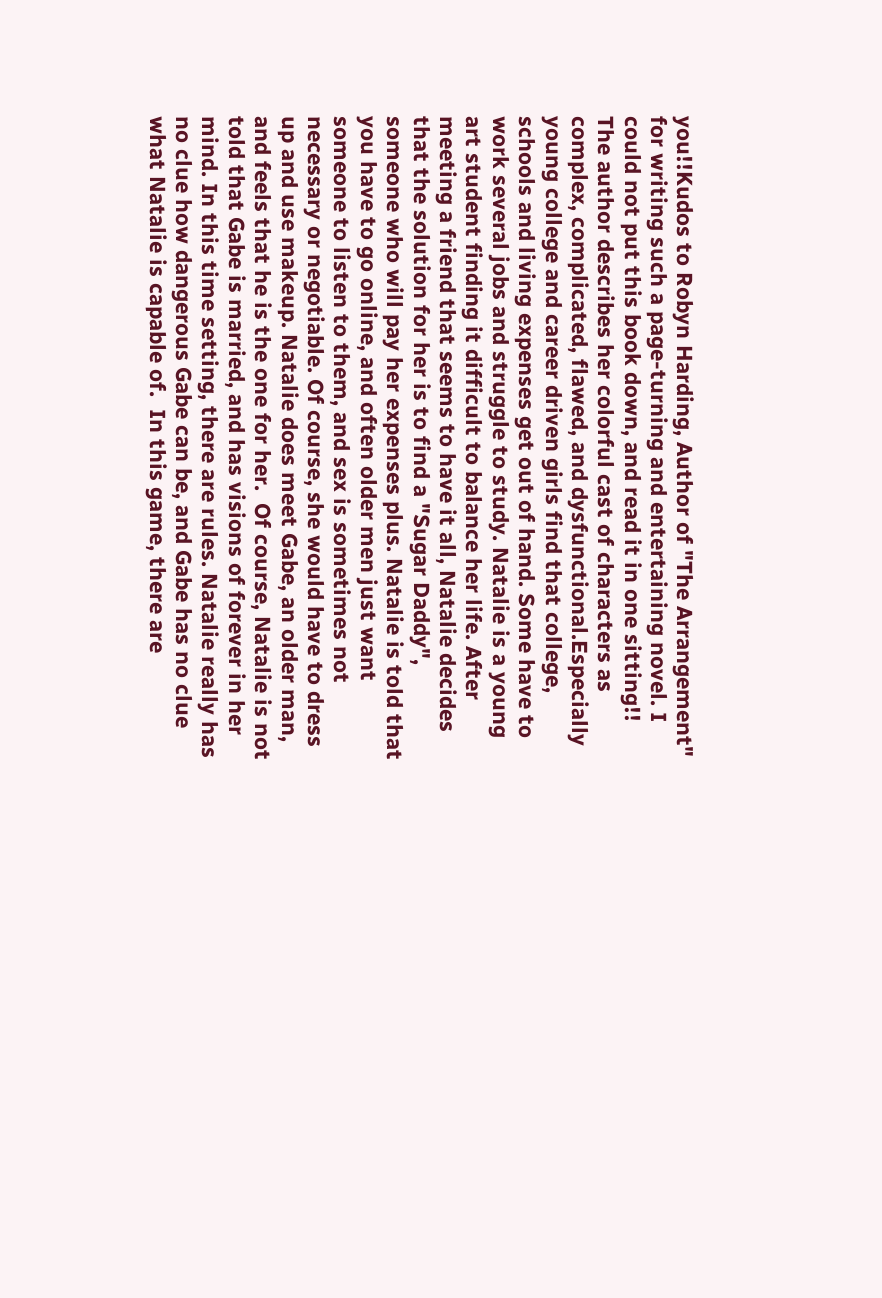you!!Kudos to Robyn Harding, Author of "The Arrangement" for writing such a page-turning and entertaining novel. I could not put this book down, and read it in one sitting!! The author describes her colorful cast of characters as complex, complicated, flawed, and dysfunctional.Especially young college and career driven girls find that college, schools and living expenses get out of hand. Some have to work several jobs and struggle to study. Natalie is a young art student finding it difficult to balance her life. After meeting a friend that seems to have it all, Natalie decides that the solution for her is to find a "Sugar Daddy", someone who will pay her expenses plus. Natalie is told that you have to go online, and often older men just want someone to listen to them, and sex is sometimes not necessary or negotiable. Of course, she would have to dress up and use makeup. Natalie does meet Gabe, an older man, and feels that he is the one for her.  Of course, Natalie is not told that Gabe is married, and has visions of forever in her mind. In this time setting, there are rules. Natalie really has no clue how dangerous Gabe can be, and Gabe has no clue what Natalie is capable of.  In this game, there are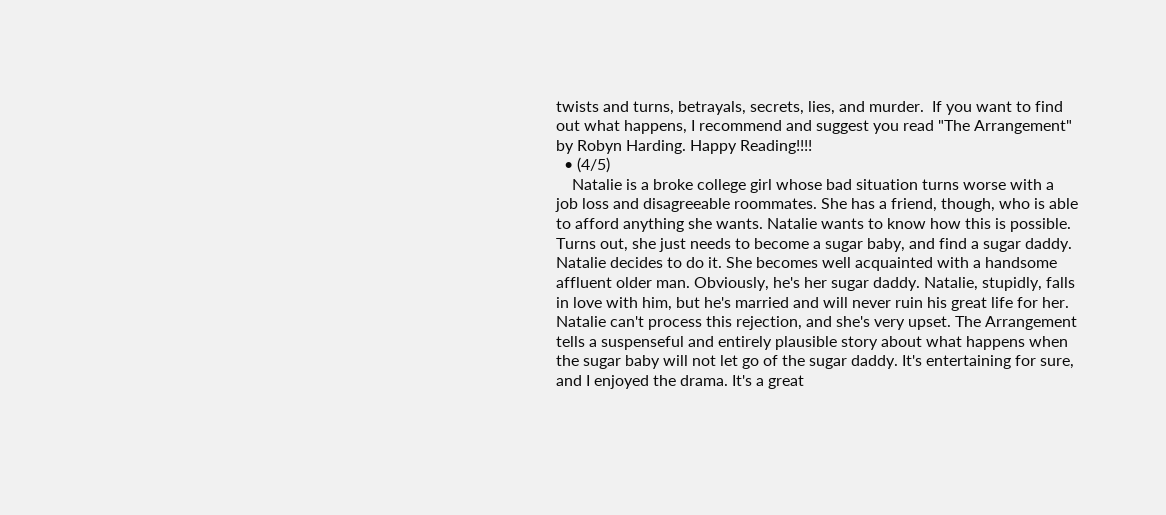twists and turns, betrayals, secrets, lies, and murder.  If you want to find out what happens, I recommend and suggest you read "The Arrangement" by Robyn Harding. Happy Reading!!!!
  • (4/5)
    Natalie is a broke college girl whose bad situation turns worse with a job loss and disagreeable roommates. She has a friend, though, who is able to afford anything she wants. Natalie wants to know how this is possible. Turns out, she just needs to become a sugar baby, and find a sugar daddy. Natalie decides to do it. She becomes well acquainted with a handsome affluent older man. Obviously, he's her sugar daddy. Natalie, stupidly, falls in love with him, but he's married and will never ruin his great life for her. Natalie can't process this rejection, and she's very upset. The Arrangement tells a suspenseful and entirely plausible story about what happens when the sugar baby will not let go of the sugar daddy. It's entertaining for sure, and I enjoyed the drama. It's a great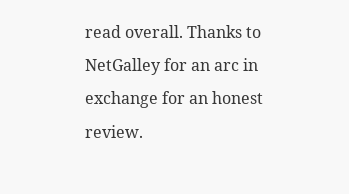read overall. Thanks to NetGalley for an arc in exchange for an honest review.